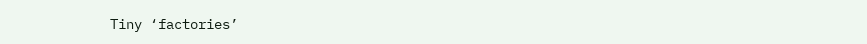Tiny ‘factories’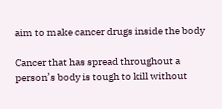aim to make cancer drugs inside the body

Cancer that has spread throughout a person’s body is tough to kill without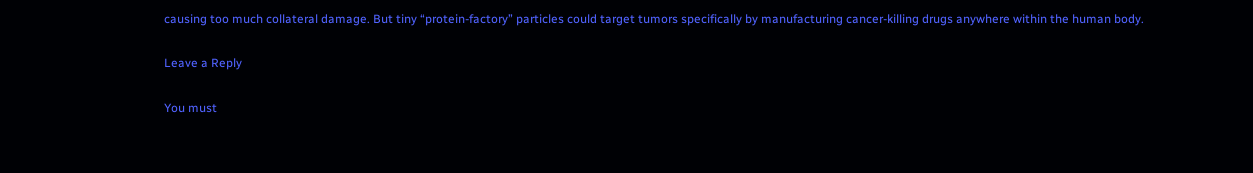causing too much collateral damage. But tiny “protein-factory” particles could target tumors specifically by manufacturing cancer-killing drugs anywhere within the human body.

Leave a Reply

You must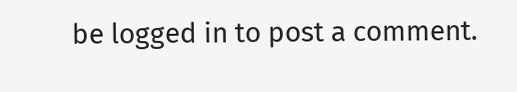be logged in to post a comment.